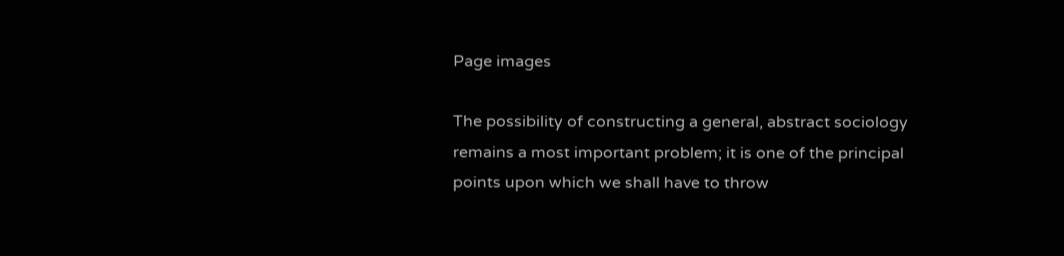Page images

The possibility of constructing a general, abstract sociology remains a most important problem; it is one of the principal points upon which we shall have to throw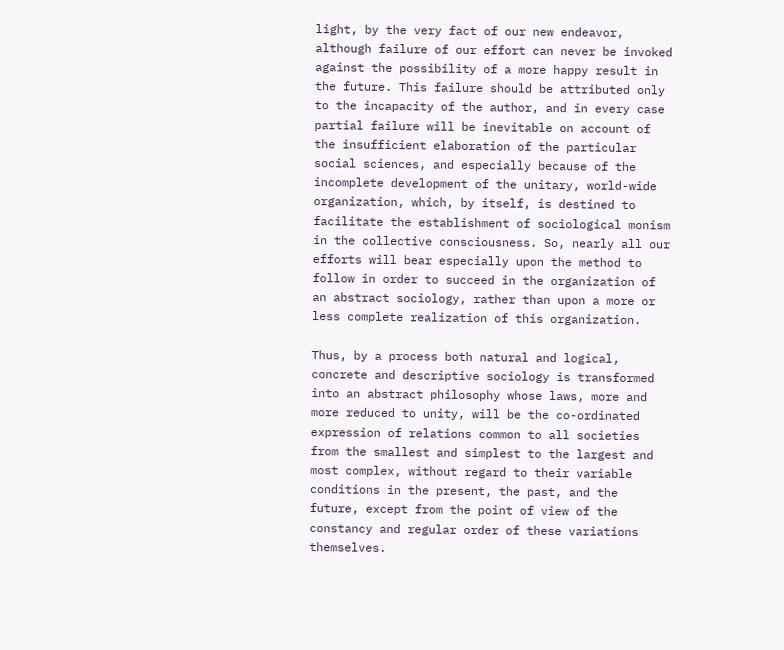light, by the very fact of our new endeavor, although failure of our effort can never be invoked against the possibility of a more happy result in the future. This failure should be attributed only to the incapacity of the author, and in every case partial failure will be inevitable on account of the insufficient elaboration of the particular social sciences, and especially because of the incomplete development of the unitary, world-wide organization, which, by itself, is destined to facilitate the establishment of sociological monism in the collective consciousness. So, nearly all our efforts will bear especially upon the method to follow in order to succeed in the organization of an abstract sociology, rather than upon a more or less complete realization of this organization.

Thus, by a process both natural and logical, concrete and descriptive sociology is transformed into an abstract philosophy whose laws, more and more reduced to unity, will be the co-ordinated expression of relations common to all societies from the smallest and simplest to the largest and most complex, without regard to their variable conditions in the present, the past, and the future, except from the point of view of the constancy and regular order of these variations themselves.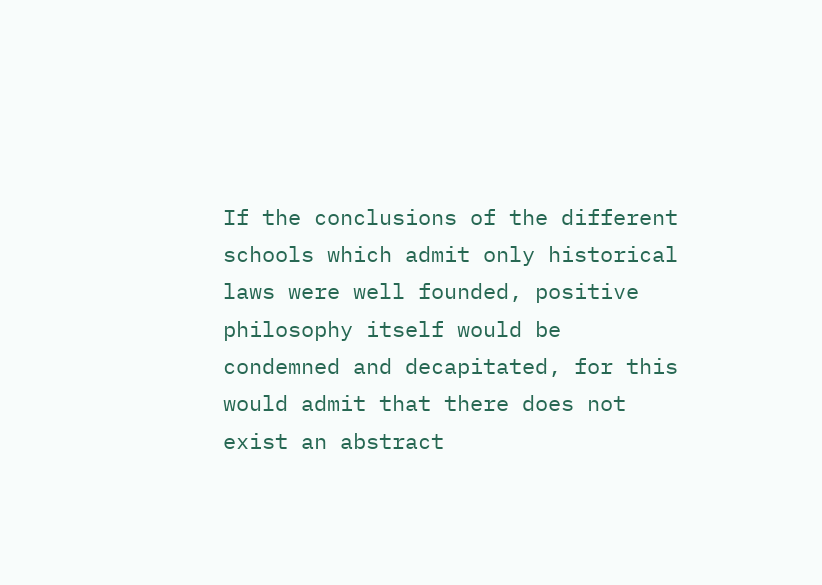If the conclusions of the different schools which admit only historical laws were well founded, positive philosophy itself would be condemned and decapitated, for this would admit that there does not exist an abstract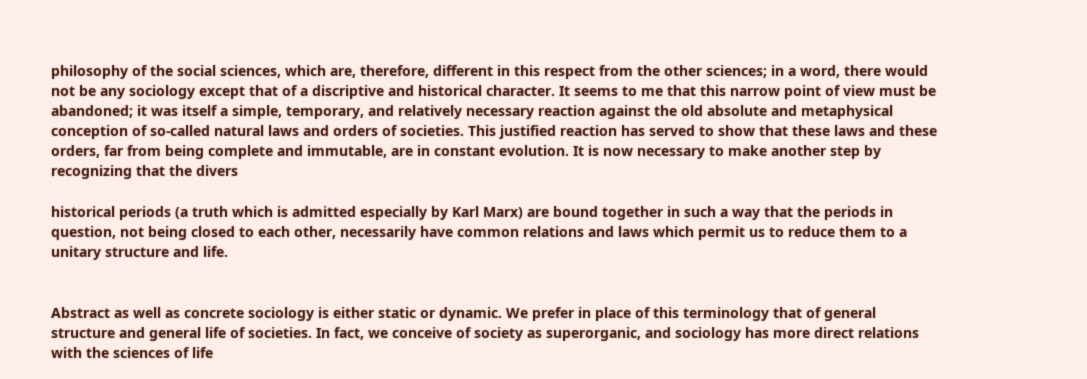philosophy of the social sciences, which are, therefore, different in this respect from the other sciences; in a word, there would not be any sociology except that of a discriptive and historical character. It seems to me that this narrow point of view must be abandoned; it was itself a simple, temporary, and relatively necessary reaction against the old absolute and metaphysical conception of so-called natural laws and orders of societies. This justified reaction has served to show that these laws and these orders, far from being complete and immutable, are in constant evolution. It is now necessary to make another step by recognizing that the divers

historical periods (a truth which is admitted especially by Karl Marx) are bound together in such a way that the periods in question, not being closed to each other, necessarily have common relations and laws which permit us to reduce them to a unitary structure and life.


Abstract as well as concrete sociology is either static or dynamic. We prefer in place of this terminology that of general structure and general life of societies. In fact, we conceive of society as superorganic, and sociology has more direct relations with the sciences of life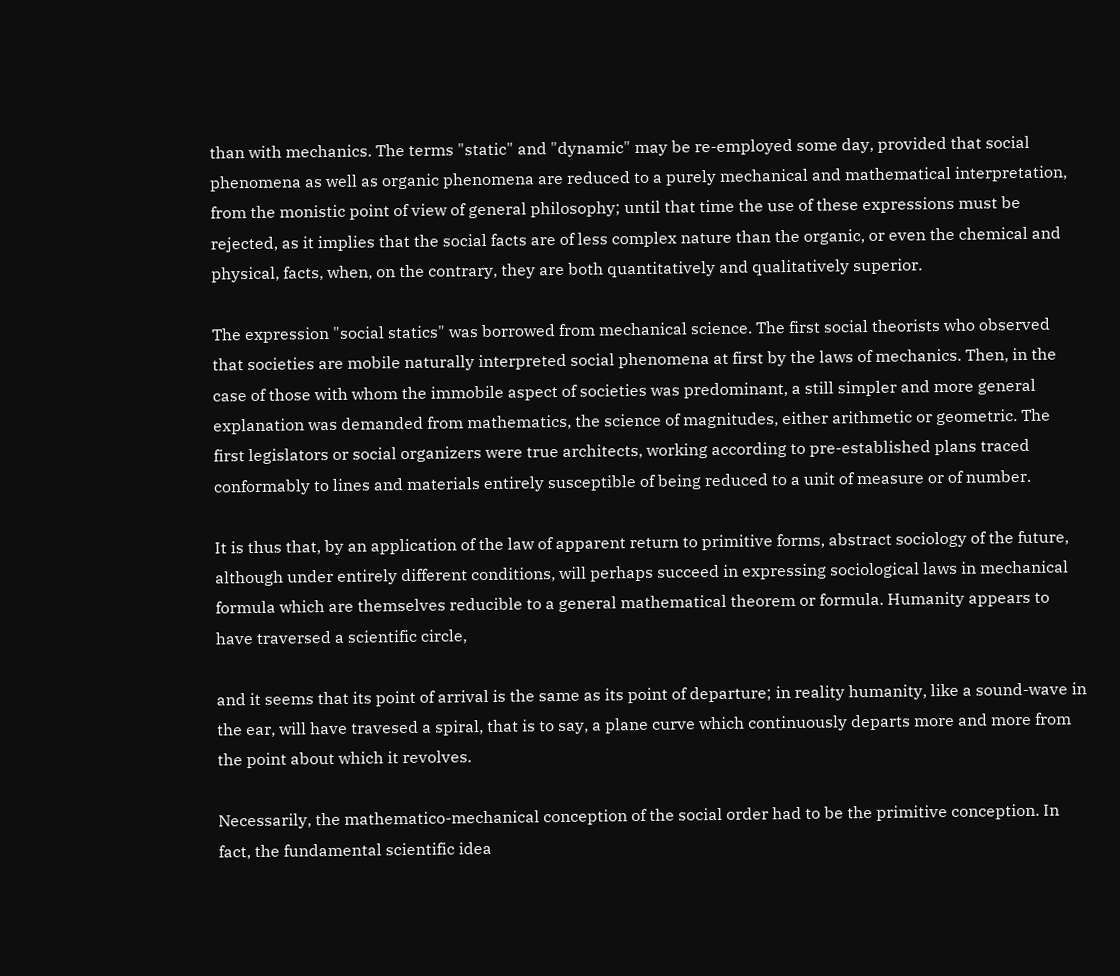than with mechanics. The terms "static" and "dynamic" may be re-employed some day, provided that social phenomena as well as organic phenomena are reduced to a purely mechanical and mathematical interpretation, from the monistic point of view of general philosophy; until that time the use of these expressions must be rejected, as it implies that the social facts are of less complex nature than the organic, or even the chemical and physical, facts, when, on the contrary, they are both quantitatively and qualitatively superior.

The expression "social statics" was borrowed from mechanical science. The first social theorists who observed that societies are mobile naturally interpreted social phenomena at first by the laws of mechanics. Then, in the case of those with whom the immobile aspect of societies was predominant, a still simpler and more general explanation was demanded from mathematics, the science of magnitudes, either arithmetic or geometric. The first legislators or social organizers were true architects, working according to pre-established plans traced conformably to lines and materials entirely susceptible of being reduced to a unit of measure or of number.

It is thus that, by an application of the law of apparent return to primitive forms, abstract sociology of the future, although under entirely different conditions, will perhaps succeed in expressing sociological laws in mechanical formula which are themselves reducible to a general mathematical theorem or formula. Humanity appears to have traversed a scientific circle,

and it seems that its point of arrival is the same as its point of departure; in reality humanity, like a sound-wave in the ear, will have travesed a spiral, that is to say, a plane curve which continuously departs more and more from the point about which it revolves.

Necessarily, the mathematico-mechanical conception of the social order had to be the primitive conception. In fact, the fundamental scientific idea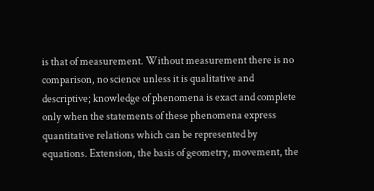is that of measurement. Without measurement there is no comparison, no science unless it is qualitative and descriptive; knowledge of phenomena is exact and complete only when the statements of these phenomena express quantitative relations which can be represented by equations. Extension, the basis of geometry, movement, the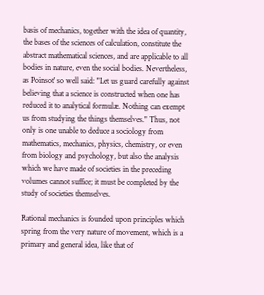basis of mechanics, together with the idea of quantity, the bases of the sciences of calculation, constitute the abstract mathematical sciences, and are applicable to all bodies in nature, even the social bodies. Nevertheless, as Poinsot' so well said: "Let us guard carefully against believing that a science is constructed when one has reduced it to analytical formulæ. Nothing can exempt us from studying the things themselves." Thus, not only is one unable to deduce a sociology from mathematics, mechanics, physics, chemistry, or even from biology and psychology, but also the analysis which we have made of societies in the preceding volumes cannot suffice; it must be completed by the study of societies themselves.

Rational mechanics is founded upon principles which spring from the very nature of movement, which is a primary and general idea, like that of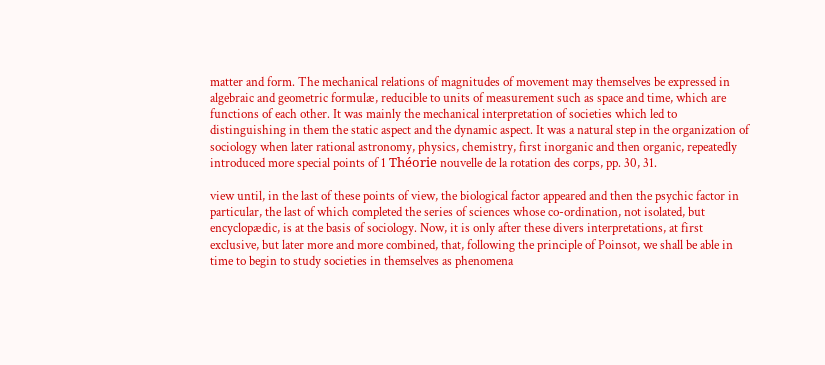matter and form. The mechanical relations of magnitudes of movement may themselves be expressed in algebraic and geometric formulæ, reducible to units of measurement such as space and time, which are functions of each other. It was mainly the mechanical interpretation of societies which led to distinguishing in them the static aspect and the dynamic aspect. It was a natural step in the organization of sociology when later rational astronomy, physics, chemistry, first inorganic and then organic, repeatedly introduced more special points of 1 Théorie nouvelle de la rotation des corps, pp. 30, 31.

view until, in the last of these points of view, the biological factor appeared and then the psychic factor in particular, the last of which completed the series of sciences whose co-ordination, not isolated, but encyclopædic, is at the basis of sociology. Now, it is only after these divers interpretations, at first exclusive, but later more and more combined, that, following the principle of Poinsot, we shall be able in time to begin to study societies in themselves as phenomena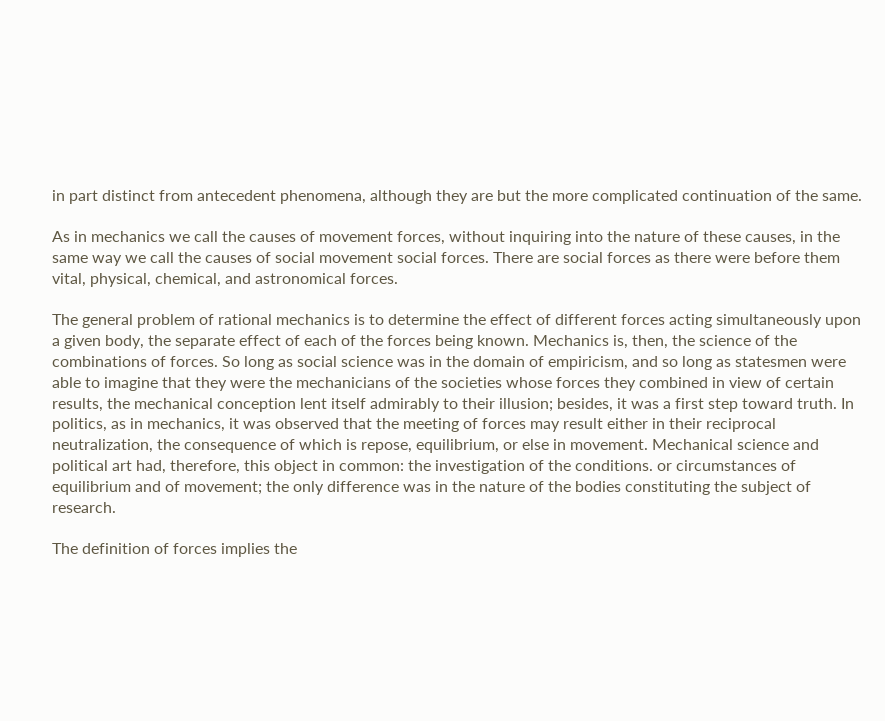in part distinct from antecedent phenomena, although they are but the more complicated continuation of the same.

As in mechanics we call the causes of movement forces, without inquiring into the nature of these causes, in the same way we call the causes of social movement social forces. There are social forces as there were before them vital, physical, chemical, and astronomical forces.

The general problem of rational mechanics is to determine the effect of different forces acting simultaneously upon a given body, the separate effect of each of the forces being known. Mechanics is, then, the science of the combinations of forces. So long as social science was in the domain of empiricism, and so long as statesmen were able to imagine that they were the mechanicians of the societies whose forces they combined in view of certain results, the mechanical conception lent itself admirably to their illusion; besides, it was a first step toward truth. In politics, as in mechanics, it was observed that the meeting of forces may result either in their reciprocal neutralization, the consequence of which is repose, equilibrium, or else in movement. Mechanical science and political art had, therefore, this object in common: the investigation of the conditions. or circumstances of equilibrium and of movement; the only difference was in the nature of the bodies constituting the subject of research.

The definition of forces implies the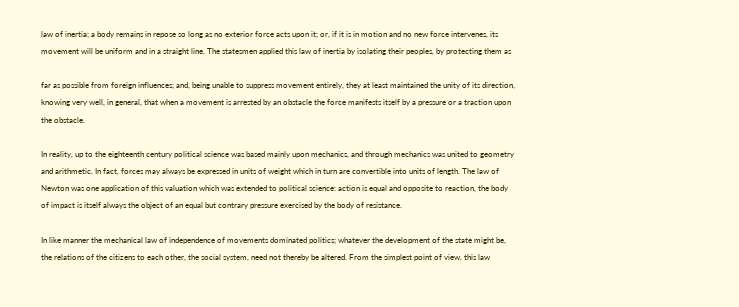law of inertia; a body remains in repose so long as no exterior force acts upon it; or, if it is in motion and no new force intervenes, its movement will be uniform and in a straight line. The statesmen applied this law of inertia by isolating their peoples, by protecting them as

far as possible from foreign influences; and, being unable to suppress movement entirely, they at least maintained the unity of its direction, knowing very well, in general, that when a movement is arrested by an obstacle the force manifests itself by a pressure or a traction upon the obstacle.

In reality, up to the eighteenth century political science was based mainly upon mechanics, and through mechanics was united to geometry and arithmetic. In fact, forces may always be expressed in units of weight which in turn are convertible into units of length. The law of Newton was one application of this valuation which was extended to political science: action is equal and opposite to reaction, the body of impact is itself always the object of an equal but contrary pressure exercised by the body of resistance.

In like manner the mechanical law of independence of movements dominated politics; whatever the development of the state might be, the relations of the citizens to each other, the social system, need not thereby be altered. From the simplest point of view, this law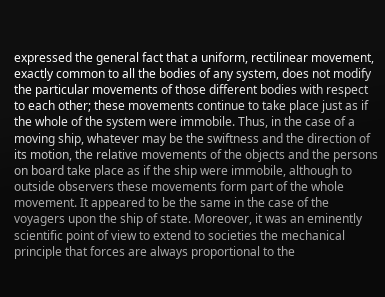expressed the general fact that a uniform, rectilinear movement, exactly common to all the bodies of any system, does not modify the particular movements of those different bodies with respect to each other; these movements continue to take place just as if the whole of the system were immobile. Thus, in the case of a moving ship, whatever may be the swiftness and the direction of its motion, the relative movements of the objects and the persons on board take place as if the ship were immobile, although to outside observers these movements form part of the whole movement. It appeared to be the same in the case of the voyagers upon the ship of state. Moreover, it was an eminently scientific point of view to extend to societies the mechanical principle that forces are always proportional to the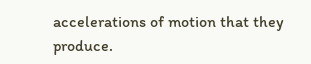accelerations of motion that they produce.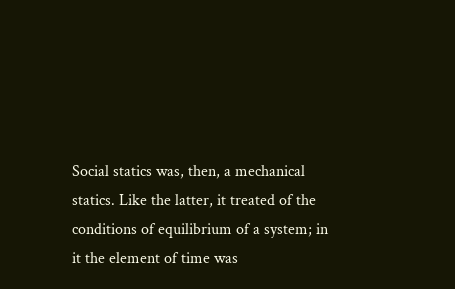Social statics was, then, a mechanical statics. Like the latter, it treated of the conditions of equilibrium of a system; in it the element of time was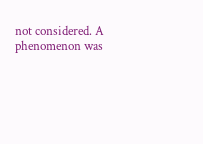not considered. A phenomenon was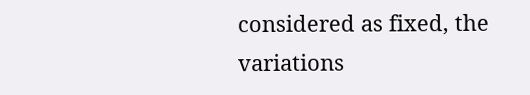considered as fixed, the variations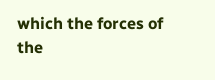which the forces of the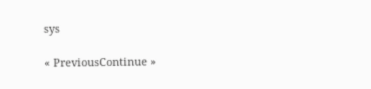sys

« PreviousContinue »